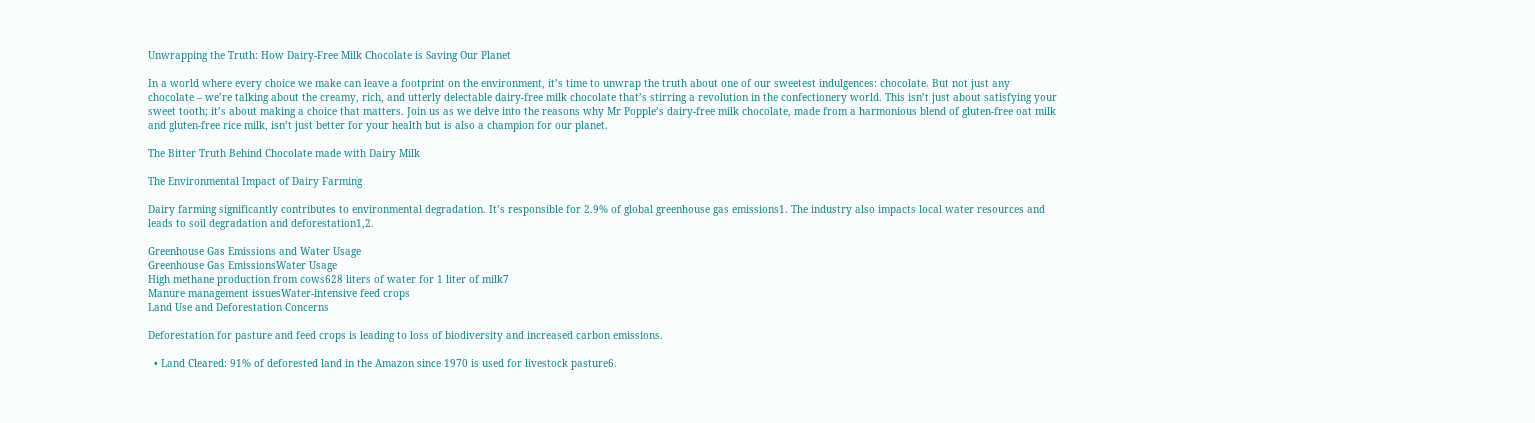Unwrapping the Truth: How Dairy-Free Milk Chocolate is Saving Our Planet

In a world where every choice we make can leave a footprint on the environment, it’s time to unwrap the truth about one of our sweetest indulgences: chocolate. But not just any chocolate – we’re talking about the creamy, rich, and utterly delectable dairy-free milk chocolate that’s stirring a revolution in the confectionery world. This isn’t just about satisfying your sweet tooth; it’s about making a choice that matters. Join us as we delve into the reasons why Mr Popple’s dairy-free milk chocolate, made from a harmonious blend of gluten-free oat milk and gluten-free rice milk, isn’t just better for your health but is also a champion for our planet.

The Bitter Truth Behind Chocolate made with Dairy Milk

The Environmental Impact of Dairy Farming

Dairy farming significantly contributes to environmental degradation. It’s responsible for 2.9% of global greenhouse gas emissions1. The industry also impacts local water resources and leads to soil degradation and deforestation1,2.

Greenhouse Gas Emissions and Water Usage
Greenhouse Gas EmissionsWater Usage
High methane production from cows628 liters of water for 1 liter of milk7
Manure management issuesWater-intensive feed crops
Land Use and Deforestation Concerns

Deforestation for pasture and feed crops is leading to loss of biodiversity and increased carbon emissions.

  • Land Cleared: 91% of deforested land in the Amazon since 1970 is used for livestock pasture6.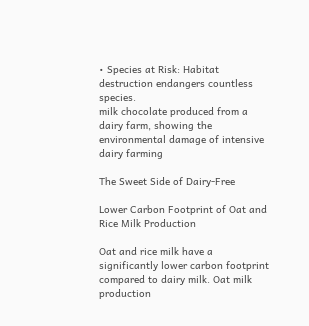• Species at Risk: Habitat destruction endangers countless species.
milk chocolate produced from a dairy farm, showing the environmental damage of intensive dairy farming

The Sweet Side of Dairy-Free

Lower Carbon Footprint of Oat and Rice Milk Production

Oat and rice milk have a significantly lower carbon footprint compared to dairy milk. Oat milk production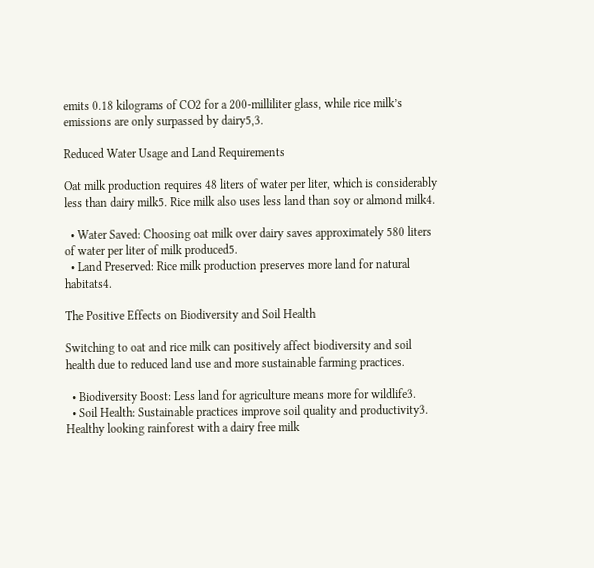emits 0.18 kilograms of CO2 for a 200-milliliter glass, while rice milk’s emissions are only surpassed by dairy5,3.

Reduced Water Usage and Land Requirements

Oat milk production requires 48 liters of water per liter, which is considerably less than dairy milk5. Rice milk also uses less land than soy or almond milk4.

  • Water Saved: Choosing oat milk over dairy saves approximately 580 liters of water per liter of milk produced5.
  • Land Preserved: Rice milk production preserves more land for natural habitats4.

The Positive Effects on Biodiversity and Soil Health

Switching to oat and rice milk can positively affect biodiversity and soil health due to reduced land use and more sustainable farming practices.

  • Biodiversity Boost: Less land for agriculture means more for wildlife3.
  • Soil Health: Sustainable practices improve soil quality and productivity3.
Healthy looking rainforest with a dairy free milk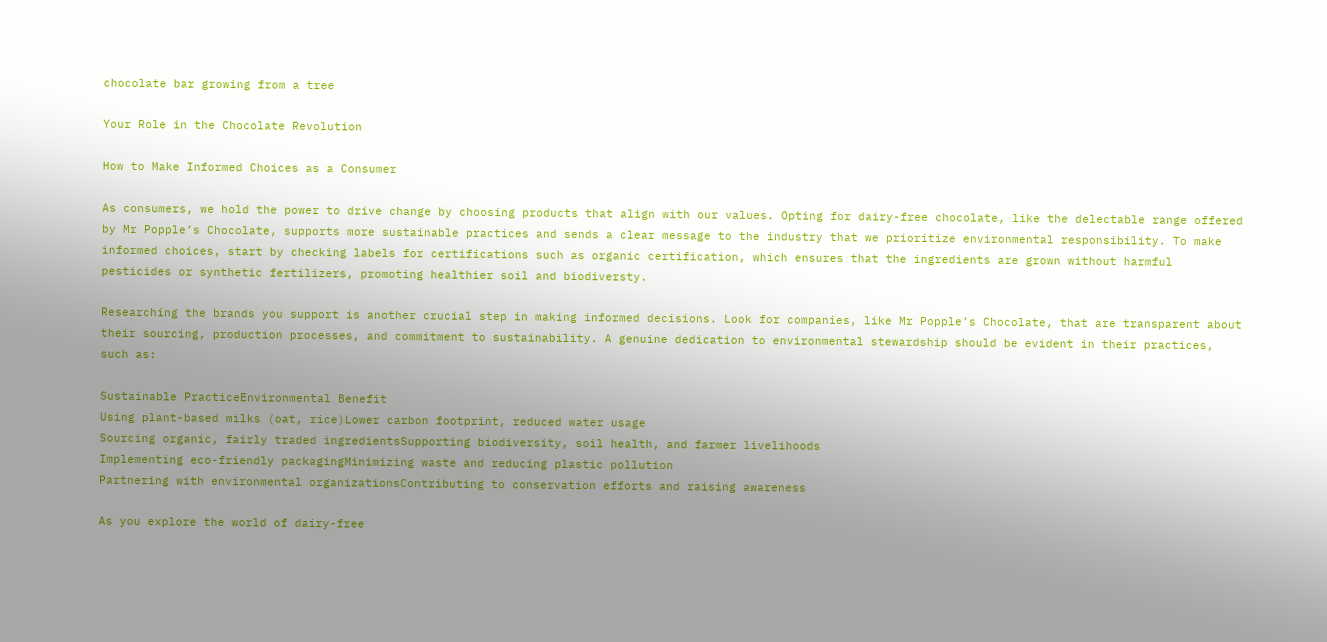chocolate bar growing from a tree

Your Role in the Chocolate Revolution

How to Make Informed Choices as a Consumer

As consumers, we hold the power to drive change by choosing products that align with our values. Opting for dairy-free chocolate, like the delectable range offered by Mr Popple’s Chocolate, supports more sustainable practices and sends a clear message to the industry that we prioritize environmental responsibility. To make informed choices, start by checking labels for certifications such as organic certification, which ensures that the ingredients are grown without harmful pesticides or synthetic fertilizers, promoting healthier soil and biodiversty.

Researching the brands you support is another crucial step in making informed decisions. Look for companies, like Mr Popple’s Chocolate, that are transparent about their sourcing, production processes, and commitment to sustainability. A genuine dedication to environmental stewardship should be evident in their practices, such as:

Sustainable PracticeEnvironmental Benefit
Using plant-based milks (oat, rice)Lower carbon footprint, reduced water usage
Sourcing organic, fairly traded ingredientsSupporting biodiversity, soil health, and farmer livelihoods
Implementing eco-friendly packagingMinimizing waste and reducing plastic pollution
Partnering with environmental organizationsContributing to conservation efforts and raising awareness

As you explore the world of dairy-free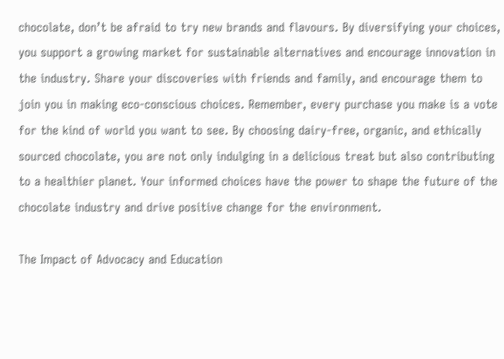chocolate, don’t be afraid to try new brands and flavours. By diversifying your choices, you support a growing market for sustainable alternatives and encourage innovation in the industry. Share your discoveries with friends and family, and encourage them to join you in making eco-conscious choices. Remember, every purchase you make is a vote for the kind of world you want to see. By choosing dairy-free, organic, and ethically sourced chocolate, you are not only indulging in a delicious treat but also contributing to a healthier planet. Your informed choices have the power to shape the future of the chocolate industry and drive positive change for the environment.

The Impact of Advocacy and Education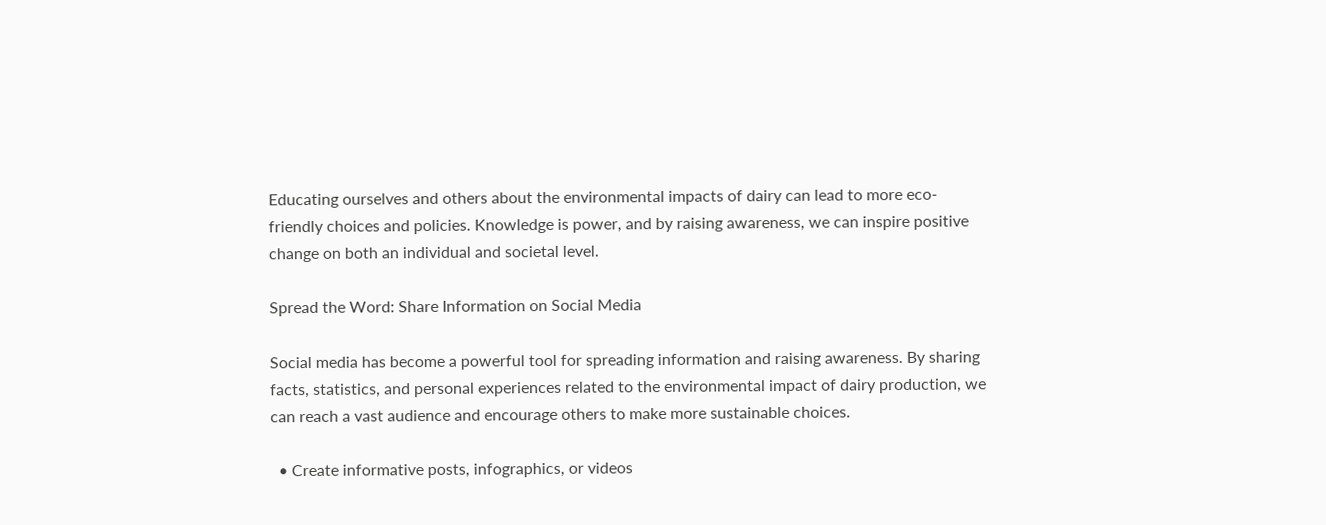Educating ourselves and others about the environmental impacts of dairy can lead to more eco-friendly choices and policies. Knowledge is power, and by raising awareness, we can inspire positive change on both an individual and societal level.

Spread the Word: Share Information on Social Media

Social media has become a powerful tool for spreading information and raising awareness. By sharing facts, statistics, and personal experiences related to the environmental impact of dairy production, we can reach a vast audience and encourage others to make more sustainable choices.

  • Create informative posts, infographics, or videos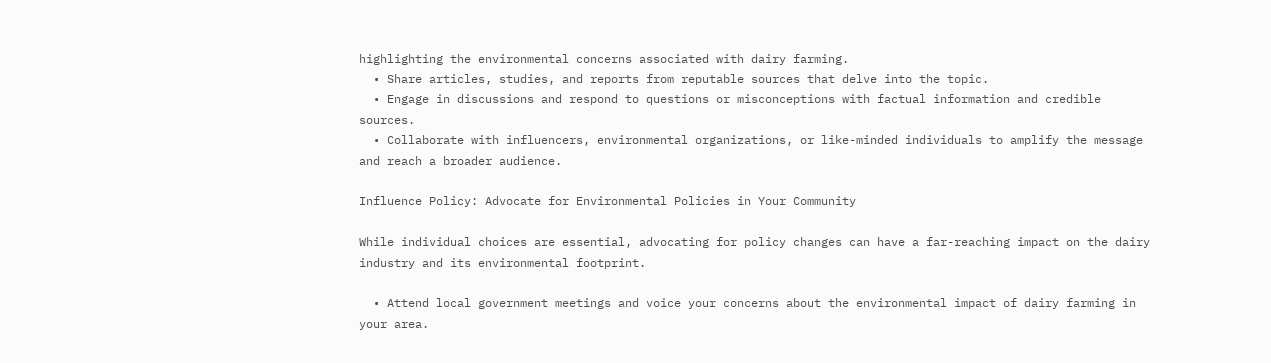highlighting the environmental concerns associated with dairy farming.
  • Share articles, studies, and reports from reputable sources that delve into the topic.
  • Engage in discussions and respond to questions or misconceptions with factual information and credible sources.
  • Collaborate with influencers, environmental organizations, or like-minded individuals to amplify the message and reach a broader audience.

Influence Policy: Advocate for Environmental Policies in Your Community

While individual choices are essential, advocating for policy changes can have a far-reaching impact on the dairy industry and its environmental footprint.

  • Attend local government meetings and voice your concerns about the environmental impact of dairy farming in your area.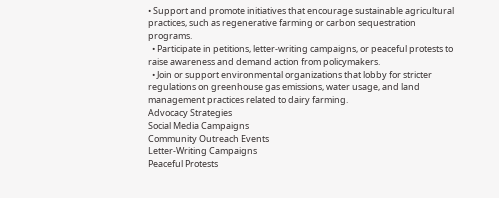• Support and promote initiatives that encourage sustainable agricultural practices, such as regenerative farming or carbon sequestration programs.
  • Participate in petitions, letter-writing campaigns, or peaceful protests to raise awareness and demand action from policymakers.
  • Join or support environmental organizations that lobby for stricter regulations on greenhouse gas emissions, water usage, and land management practices related to dairy farming.
Advocacy Strategies
Social Media Campaigns
Community Outreach Events
Letter-Writing Campaigns
Peaceful Protests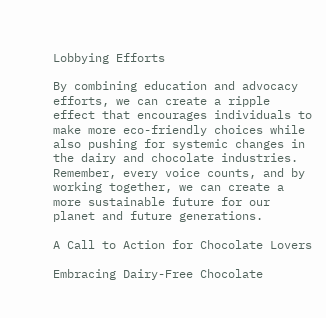Lobbying Efforts

By combining education and advocacy efforts, we can create a ripple effect that encourages individuals to make more eco-friendly choices while also pushing for systemic changes in the dairy and chocolate industries. Remember, every voice counts, and by working together, we can create a more sustainable future for our planet and future generations.

A Call to Action for Chocolate Lovers

Embracing Dairy-Free Chocolate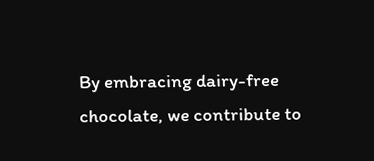By embracing dairy-free chocolate, we contribute to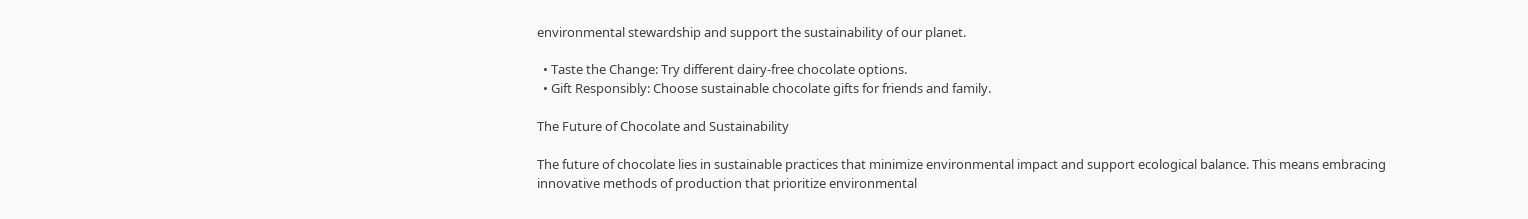environmental stewardship and support the sustainability of our planet.

  • Taste the Change: Try different dairy-free chocolate options.
  • Gift Responsibly: Choose sustainable chocolate gifts for friends and family.

The Future of Chocolate and Sustainability

The future of chocolate lies in sustainable practices that minimize environmental impact and support ecological balance. This means embracing innovative methods of production that prioritize environmental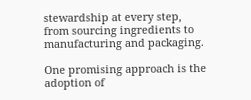stewardship at every step, from sourcing ingredients to manufacturing and packaging.

One promising approach is the adoption of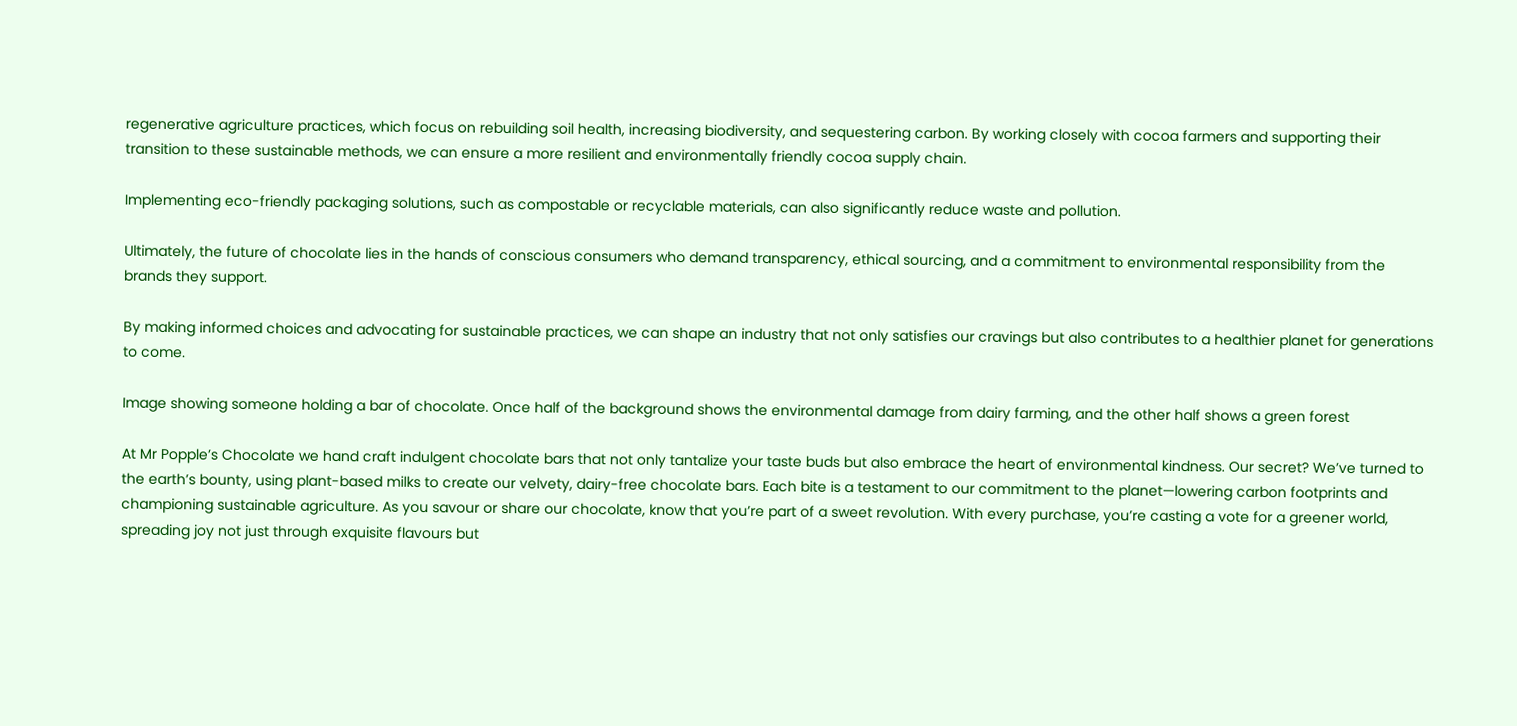regenerative agriculture practices, which focus on rebuilding soil health, increasing biodiversity, and sequestering carbon. By working closely with cocoa farmers and supporting their transition to these sustainable methods, we can ensure a more resilient and environmentally friendly cocoa supply chain.

Implementing eco-friendly packaging solutions, such as compostable or recyclable materials, can also significantly reduce waste and pollution.

Ultimately, the future of chocolate lies in the hands of conscious consumers who demand transparency, ethical sourcing, and a commitment to environmental responsibility from the brands they support.

By making informed choices and advocating for sustainable practices, we can shape an industry that not only satisfies our cravings but also contributes to a healthier planet for generations to come.

Image showing someone holding a bar of chocolate. Once half of the background shows the environmental damage from dairy farming, and the other half shows a green forest

At Mr Popple’s Chocolate we hand craft indulgent chocolate bars that not only tantalize your taste buds but also embrace the heart of environmental kindness. Our secret? We’ve turned to the earth’s bounty, using plant-based milks to create our velvety, dairy-free chocolate bars. Each bite is a testament to our commitment to the planet—lowering carbon footprints and championing sustainable agriculture. As you savour or share our chocolate, know that you’re part of a sweet revolution. With every purchase, you’re casting a vote for a greener world, spreading joy not just through exquisite flavours but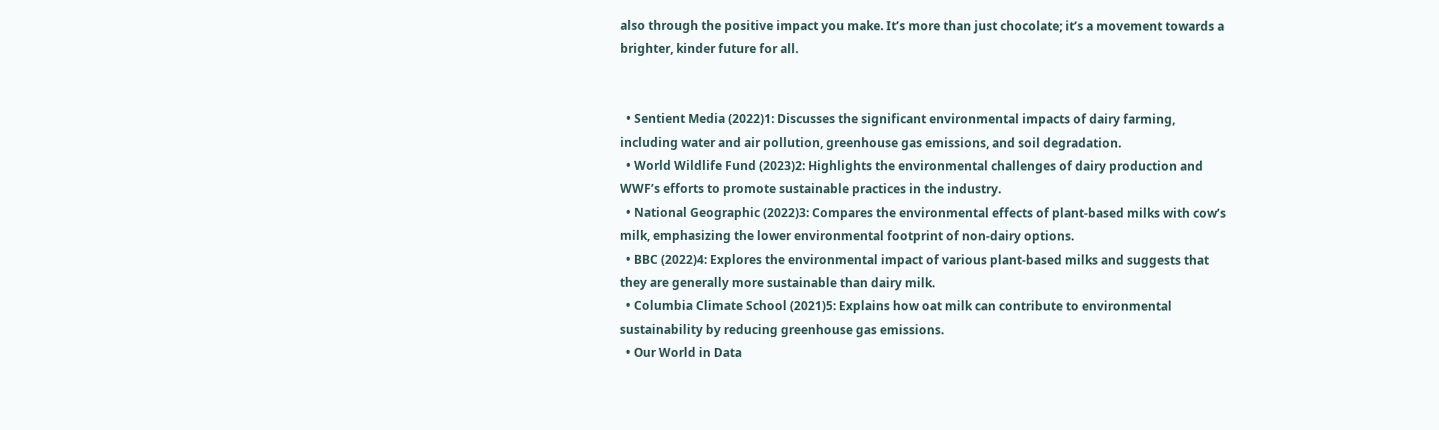also through the positive impact you make. It’s more than just chocolate; it’s a movement towards a brighter, kinder future for all.


  • Sentient Media (2022)1: Discusses the significant environmental impacts of dairy farming, including water and air pollution, greenhouse gas emissions, and soil degradation.
  • World Wildlife Fund (2023)2: Highlights the environmental challenges of dairy production and WWF’s efforts to promote sustainable practices in the industry.
  • National Geographic (2022)3: Compares the environmental effects of plant-based milks with cow’s milk, emphasizing the lower environmental footprint of non-dairy options.
  • BBC (2022)4: Explores the environmental impact of various plant-based milks and suggests that they are generally more sustainable than dairy milk.
  • Columbia Climate School (2021)5: Explains how oat milk can contribute to environmental sustainability by reducing greenhouse gas emissions.
  • Our World in Data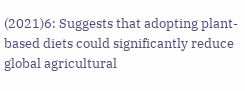(2021)6: Suggests that adopting plant-based diets could significantly reduce global agricultural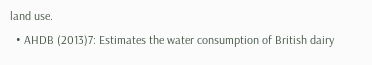land use.
  • AHDB (2013)7: Estimates the water consumption of British dairy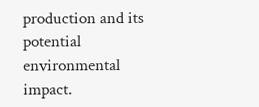production and its potential environmental impact.